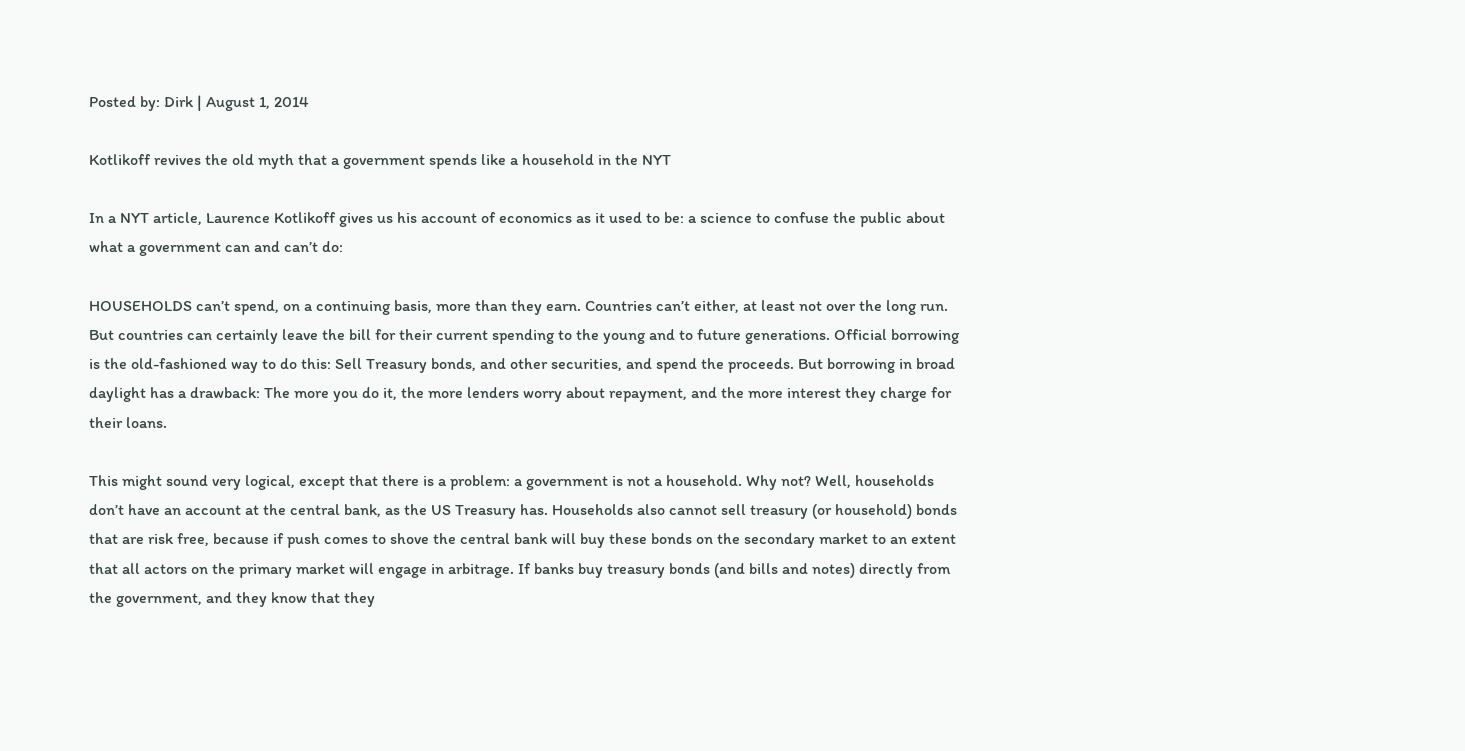Posted by: Dirk | August 1, 2014

Kotlikoff revives the old myth that a government spends like a household in the NYT

In a NYT article, Laurence Kotlikoff gives us his account of economics as it used to be: a science to confuse the public about what a government can and can’t do:

HOUSEHOLDS can’t spend, on a continuing basis, more than they earn. Countries can’t either, at least not over the long run. But countries can certainly leave the bill for their current spending to the young and to future generations. Official borrowing is the old-fashioned way to do this: Sell Treasury bonds, and other securities, and spend the proceeds. But borrowing in broad daylight has a drawback: The more you do it, the more lenders worry about repayment, and the more interest they charge for their loans.

This might sound very logical, except that there is a problem: a government is not a household. Why not? Well, households don’t have an account at the central bank, as the US Treasury has. Households also cannot sell treasury (or household) bonds that are risk free, because if push comes to shove the central bank will buy these bonds on the secondary market to an extent that all actors on the primary market will engage in arbitrage. If banks buy treasury bonds (and bills and notes) directly from the government, and they know that they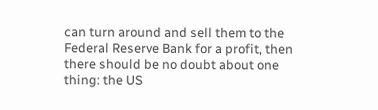can turn around and sell them to the Federal Reserve Bank for a profit, then there should be no doubt about one thing: the US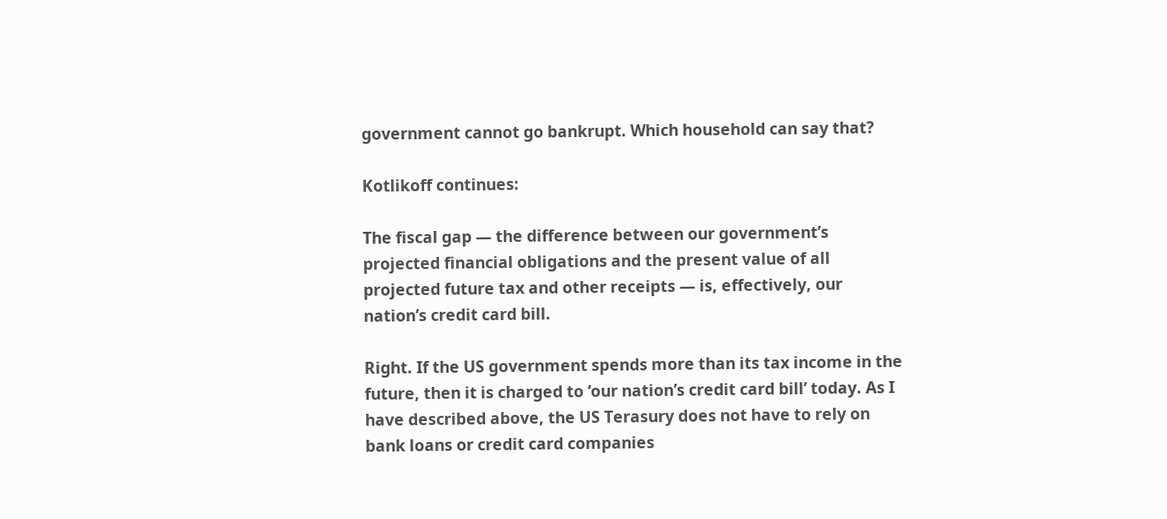government cannot go bankrupt. Which household can say that?

Kotlikoff continues:

The fiscal gap — the difference between our government’s projected financial obligations and the present value of all projected future tax and other receipts — is, effectively, our nation’s credit card bill.

Right. If the US government spends more than its tax income in the future, then it is charged to ‘our nation’s credit card bill’ today. As I have described above, the US Terasury does not have to rely on bank loans or credit card companies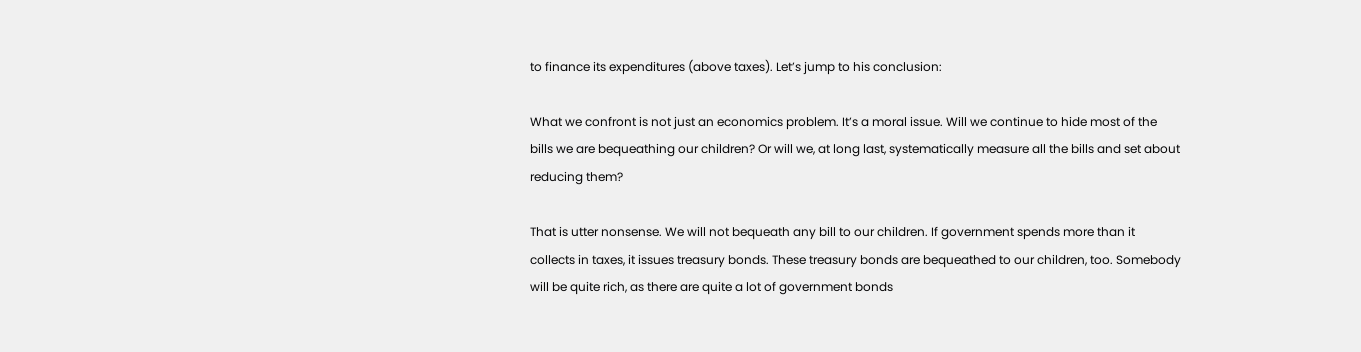to finance its expenditures (above taxes). Let’s jump to his conclusion:

What we confront is not just an economics problem. It’s a moral issue. Will we continue to hide most of the bills we are bequeathing our children? Or will we, at long last, systematically measure all the bills and set about reducing them?

That is utter nonsense. We will not bequeath any bill to our children. If government spends more than it collects in taxes, it issues treasury bonds. These treasury bonds are bequeathed to our children, too. Somebody will be quite rich, as there are quite a lot of government bonds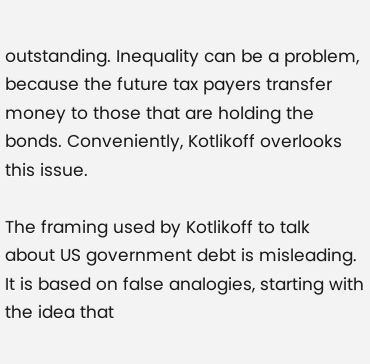outstanding. Inequality can be a problem, because the future tax payers transfer money to those that are holding the bonds. Conveniently, Kotlikoff overlooks this issue.

The framing used by Kotlikoff to talk about US government debt is misleading. It is based on false analogies, starting with the idea that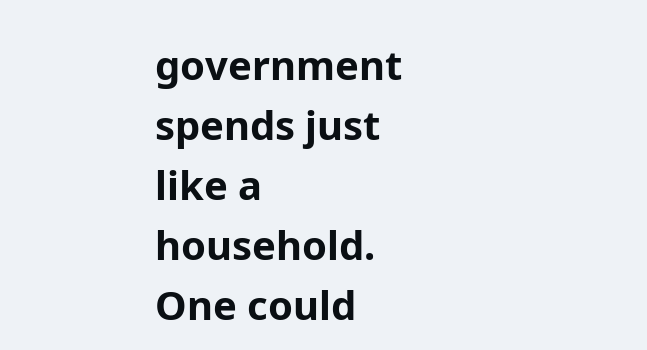government spends just like a household. One could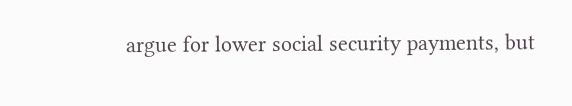argue for lower social security payments, but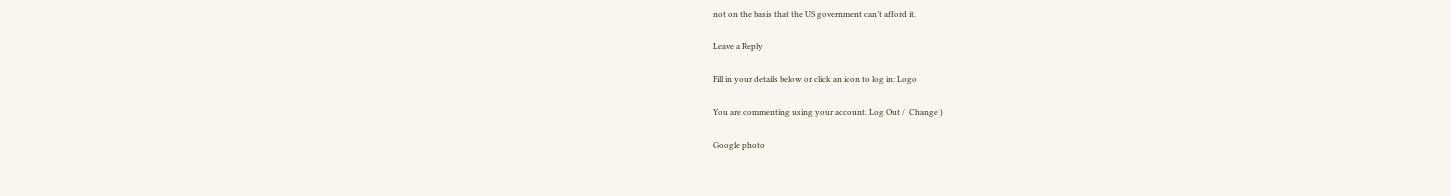not on the basis that the US government can’t afford it.

Leave a Reply

Fill in your details below or click an icon to log in: Logo

You are commenting using your account. Log Out /  Change )

Google photo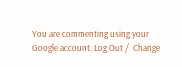You are commenting using your Google account. Log Out /  Change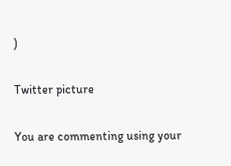)

Twitter picture

You are commenting using your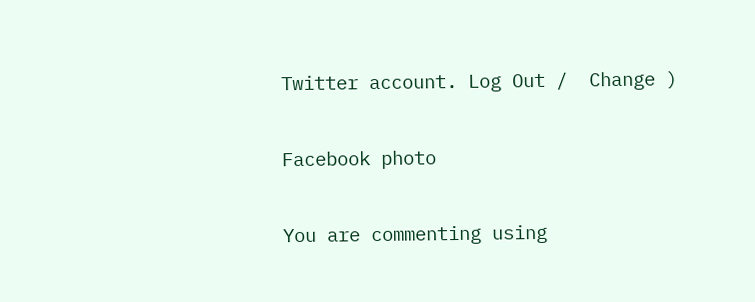Twitter account. Log Out /  Change )

Facebook photo

You are commenting using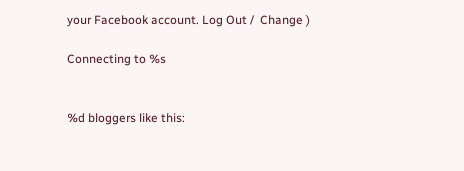your Facebook account. Log Out /  Change )

Connecting to %s


%d bloggers like this: